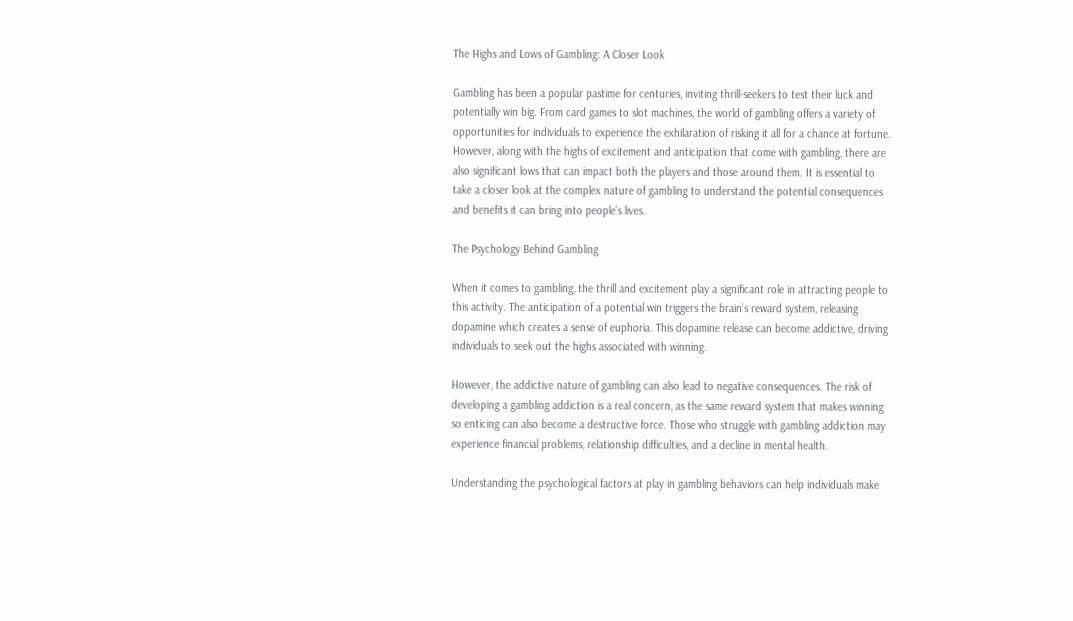The Highs and Lows of Gambling: A Closer Look

Gambling has been a popular pastime for centuries, inviting thrill-seekers to test their luck and potentially win big. From card games to slot machines, the world of gambling offers a variety of opportunities for individuals to experience the exhilaration of risking it all for a chance at fortune. However, along with the highs of excitement and anticipation that come with gambling, there are also significant lows that can impact both the players and those around them. It is essential to take a closer look at the complex nature of gambling to understand the potential consequences and benefits it can bring into people’s lives.

The Psychology Behind Gambling

When it comes to gambling, the thrill and excitement play a significant role in attracting people to this activity. The anticipation of a potential win triggers the brain’s reward system, releasing dopamine which creates a sense of euphoria. This dopamine release can become addictive, driving individuals to seek out the highs associated with winning.

However, the addictive nature of gambling can also lead to negative consequences. The risk of developing a gambling addiction is a real concern, as the same reward system that makes winning so enticing can also become a destructive force. Those who struggle with gambling addiction may experience financial problems, relationship difficulties, and a decline in mental health.

Understanding the psychological factors at play in gambling behaviors can help individuals make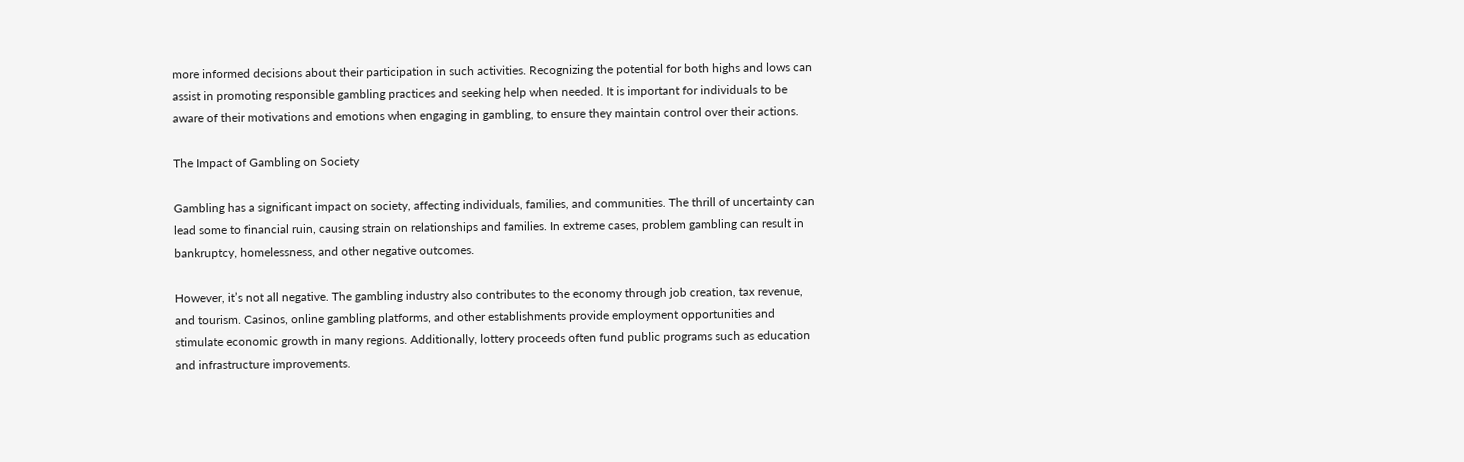more informed decisions about their participation in such activities. Recognizing the potential for both highs and lows can assist in promoting responsible gambling practices and seeking help when needed. It is important for individuals to be aware of their motivations and emotions when engaging in gambling, to ensure they maintain control over their actions.

The Impact of Gambling on Society

Gambling has a significant impact on society, affecting individuals, families, and communities. The thrill of uncertainty can lead some to financial ruin, causing strain on relationships and families. In extreme cases, problem gambling can result in bankruptcy, homelessness, and other negative outcomes.

However, it’s not all negative. The gambling industry also contributes to the economy through job creation, tax revenue, and tourism. Casinos, online gambling platforms, and other establishments provide employment opportunities and stimulate economic growth in many regions. Additionally, lottery proceeds often fund public programs such as education and infrastructure improvements.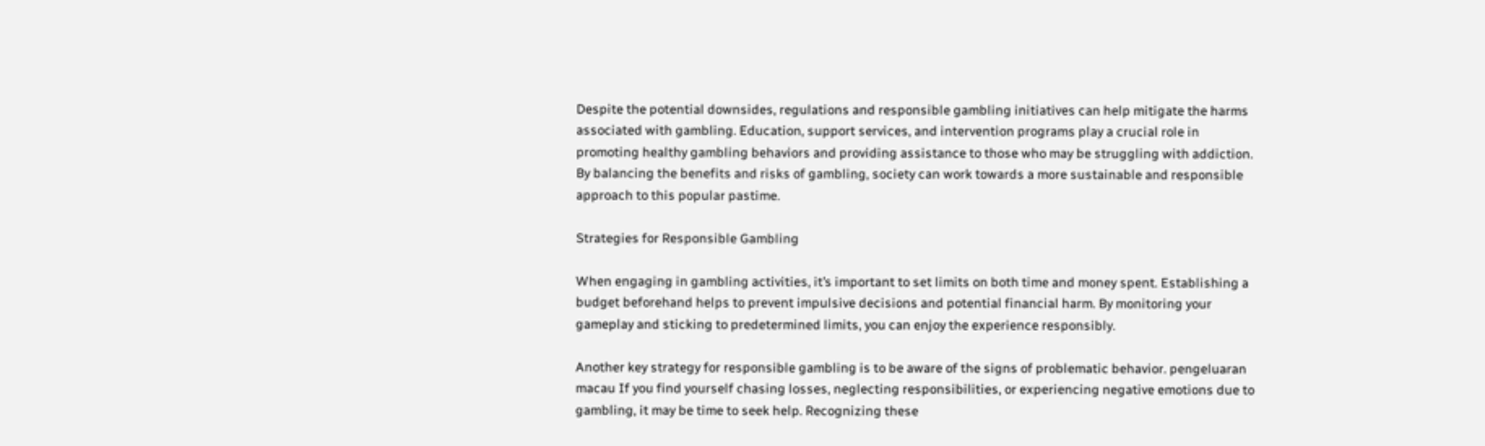Despite the potential downsides, regulations and responsible gambling initiatives can help mitigate the harms associated with gambling. Education, support services, and intervention programs play a crucial role in promoting healthy gambling behaviors and providing assistance to those who may be struggling with addiction. By balancing the benefits and risks of gambling, society can work towards a more sustainable and responsible approach to this popular pastime.

Strategies for Responsible Gambling

When engaging in gambling activities, it’s important to set limits on both time and money spent. Establishing a budget beforehand helps to prevent impulsive decisions and potential financial harm. By monitoring your gameplay and sticking to predetermined limits, you can enjoy the experience responsibly.

Another key strategy for responsible gambling is to be aware of the signs of problematic behavior. pengeluaran macau If you find yourself chasing losses, neglecting responsibilities, or experiencing negative emotions due to gambling, it may be time to seek help. Recognizing these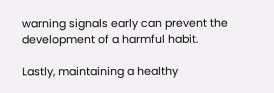warning signals early can prevent the development of a harmful habit.

Lastly, maintaining a healthy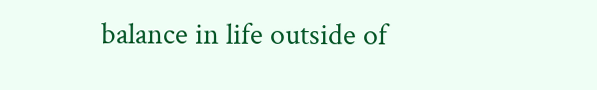balance in life outside of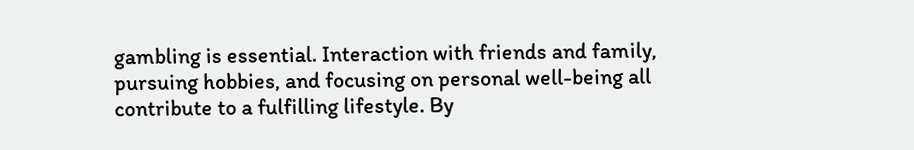gambling is essential. Interaction with friends and family, pursuing hobbies, and focusing on personal well-being all contribute to a fulfilling lifestyle. By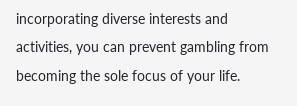incorporating diverse interests and activities, you can prevent gambling from becoming the sole focus of your life.